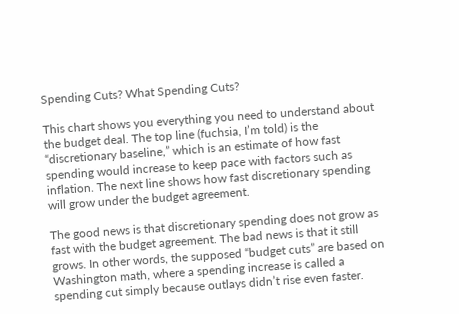Spending Cuts? What Spending Cuts?

This chart shows you everything you need to understand about the budget deal. The top line (fuchsia, I’m told) is the “discretionary baseline,” which is an estimate of how fast spending would increase to keep pace with factors such as inflation. The next line shows how fast discretionary spending will grow under the budget agreement.

The good news is that discretionary spending does not grow as fast with the budget agreement. The bad news is that it still grows. In other words, the supposed “budget cuts” are based on Washington math, where a spending increase is called a spending cut simply because outlays didn’t rise even faster.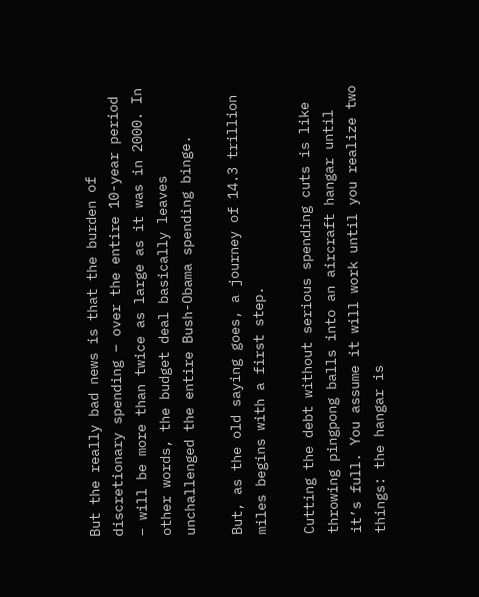But the really bad news is that the burden of discretionary spending – over the entire 10-year period – will be more than twice as large as it was in 2000. In other words, the budget deal basically leaves unchallenged the entire Bush-Obama spending binge.

But, as the old saying goes, a journey of 14.3 trillion miles begins with a first step.

Cutting the debt without serious spending cuts is like throwing pingpong balls into an aircraft hangar until it’s full. You assume it will work until you realize two things: the hangar is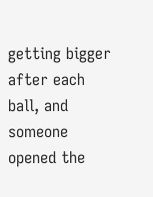getting bigger after each ball, and someone opened the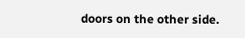doors on the other side.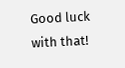Good luck with that!